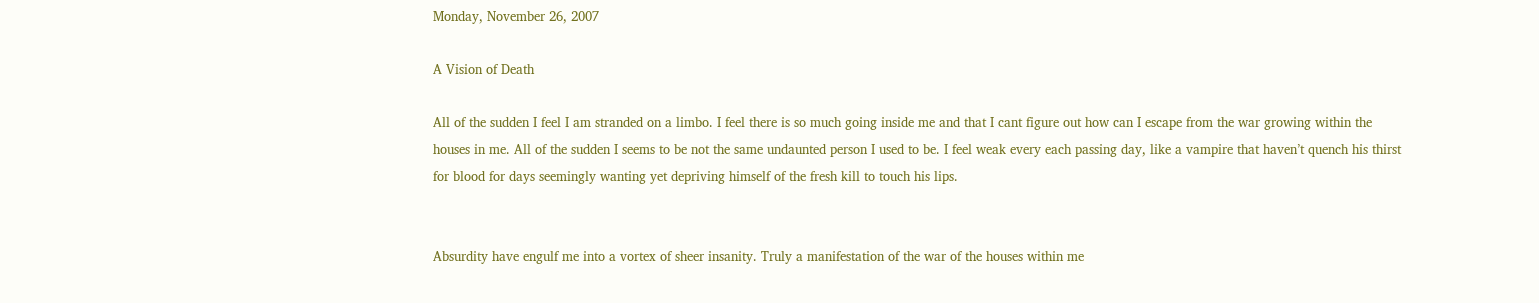Monday, November 26, 2007

A Vision of Death

All of the sudden I feel I am stranded on a limbo. I feel there is so much going inside me and that I cant figure out how can I escape from the war growing within the houses in me. All of the sudden I seems to be not the same undaunted person I used to be. I feel weak every each passing day, like a vampire that haven’t quench his thirst for blood for days seemingly wanting yet depriving himself of the fresh kill to touch his lips.


Absurdity have engulf me into a vortex of sheer insanity. Truly a manifestation of the war of the houses within me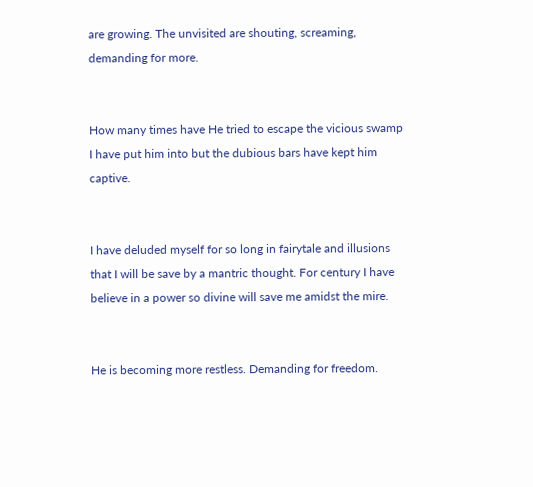are growing. The unvisited are shouting, screaming, demanding for more.


How many times have He tried to escape the vicious swamp I have put him into but the dubious bars have kept him captive.


I have deluded myself for so long in fairytale and illusions that I will be save by a mantric thought. For century I have believe in a power so divine will save me amidst the mire.


He is becoming more restless. Demanding for freedom.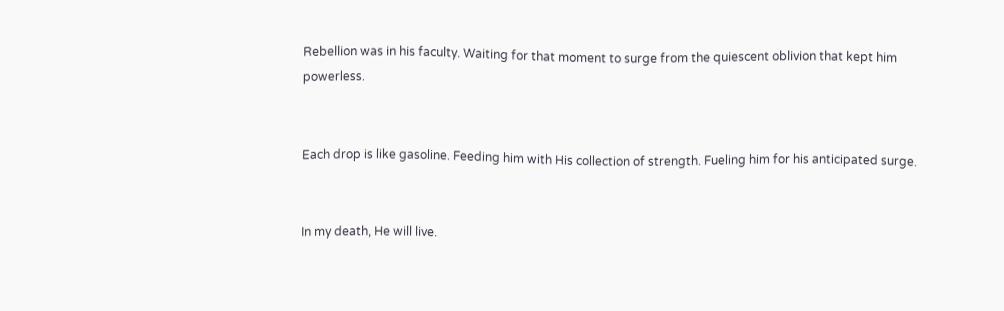Rebellion was in his faculty. Waiting for that moment to surge from the quiescent oblivion that kept him powerless.


Each drop is like gasoline. Feeding him with His collection of strength. Fueling him for his anticipated surge.


In my death, He will live.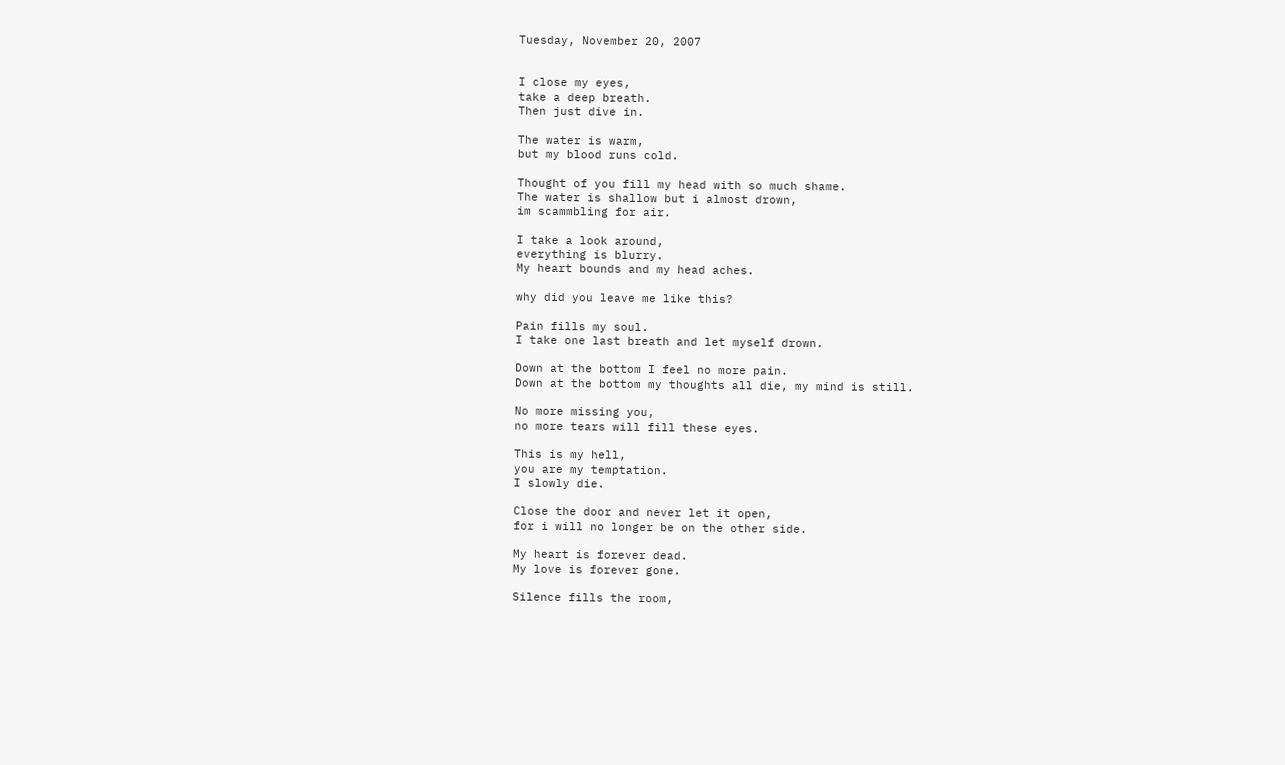Tuesday, November 20, 2007


I close my eyes,
take a deep breath.
Then just dive in.

The water is warm,
but my blood runs cold.

Thought of you fill my head with so much shame.
The water is shallow but i almost drown,
im scammbling for air.

I take a look around,
everything is blurry.
My heart bounds and my head aches.

why did you leave me like this?

Pain fills my soul.
I take one last breath and let myself drown.

Down at the bottom I feel no more pain.
Down at the bottom my thoughts all die, my mind is still.

No more missing you,
no more tears will fill these eyes.

This is my hell,
you are my temptation.
I slowly die.

Close the door and never let it open,
for i will no longer be on the other side.

My heart is forever dead.
My love is forever gone.

Silence fills the room,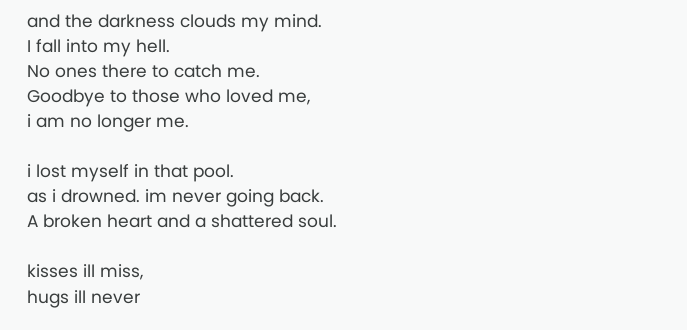and the darkness clouds my mind.
I fall into my hell.
No ones there to catch me.
Goodbye to those who loved me,
i am no longer me.

i lost myself in that pool.
as i drowned. im never going back.
A broken heart and a shattered soul.

kisses ill miss,
hugs ill never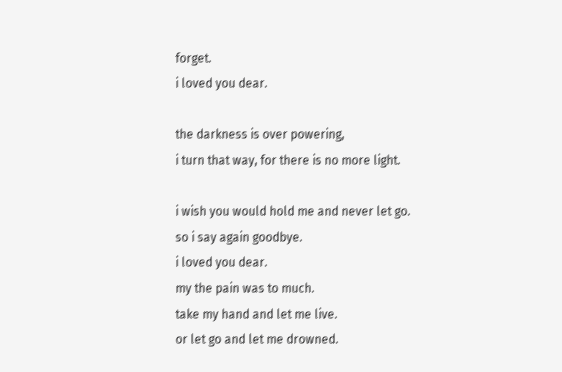forget.
i loved you dear.

the darkness is over powering,
i turn that way, for there is no more light.

i wish you would hold me and never let go.
so i say again goodbye.
i loved you dear.
my the pain was to much.
take my hand and let me live.
or let go and let me drowned.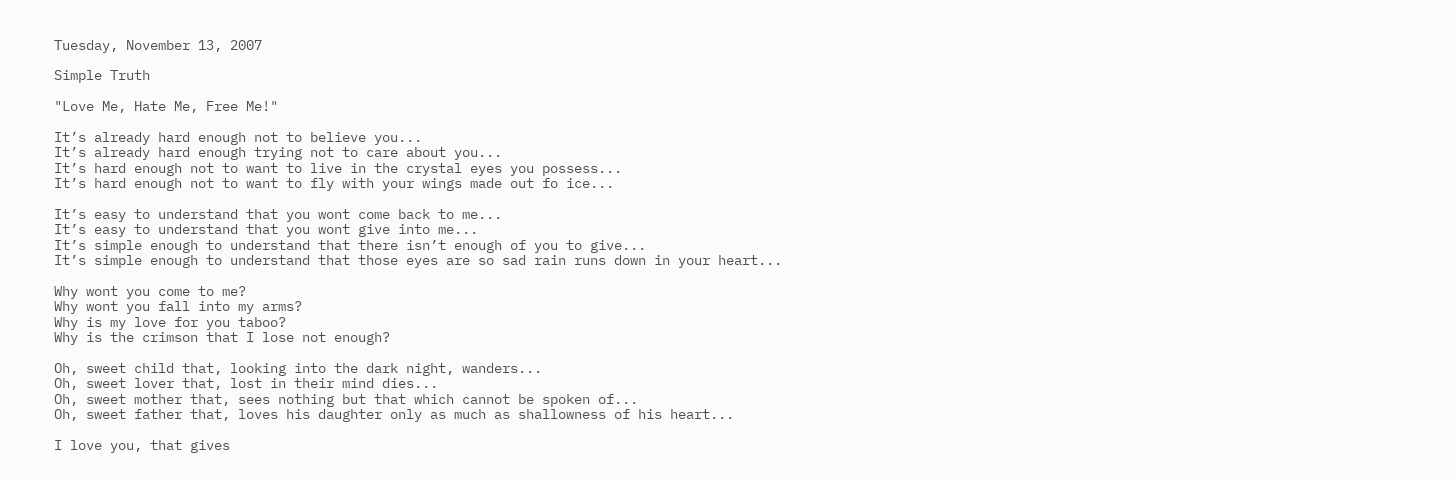Tuesday, November 13, 2007

Simple Truth

"Love Me, Hate Me, Free Me!"

It’s already hard enough not to believe you...
It’s already hard enough trying not to care about you...
It’s hard enough not to want to live in the crystal eyes you possess...
It’s hard enough not to want to fly with your wings made out fo ice...

It’s easy to understand that you wont come back to me...
It’s easy to understand that you wont give into me...
It’s simple enough to understand that there isn’t enough of you to give...
It’s simple enough to understand that those eyes are so sad rain runs down in your heart...

Why wont you come to me?
Why wont you fall into my arms?
Why is my love for you taboo?
Why is the crimson that I lose not enough?

Oh, sweet child that, looking into the dark night, wanders...
Oh, sweet lover that, lost in their mind dies...
Oh, sweet mother that, sees nothing but that which cannot be spoken of...
Oh, sweet father that, loves his daughter only as much as shallowness of his heart...

I love you, that gives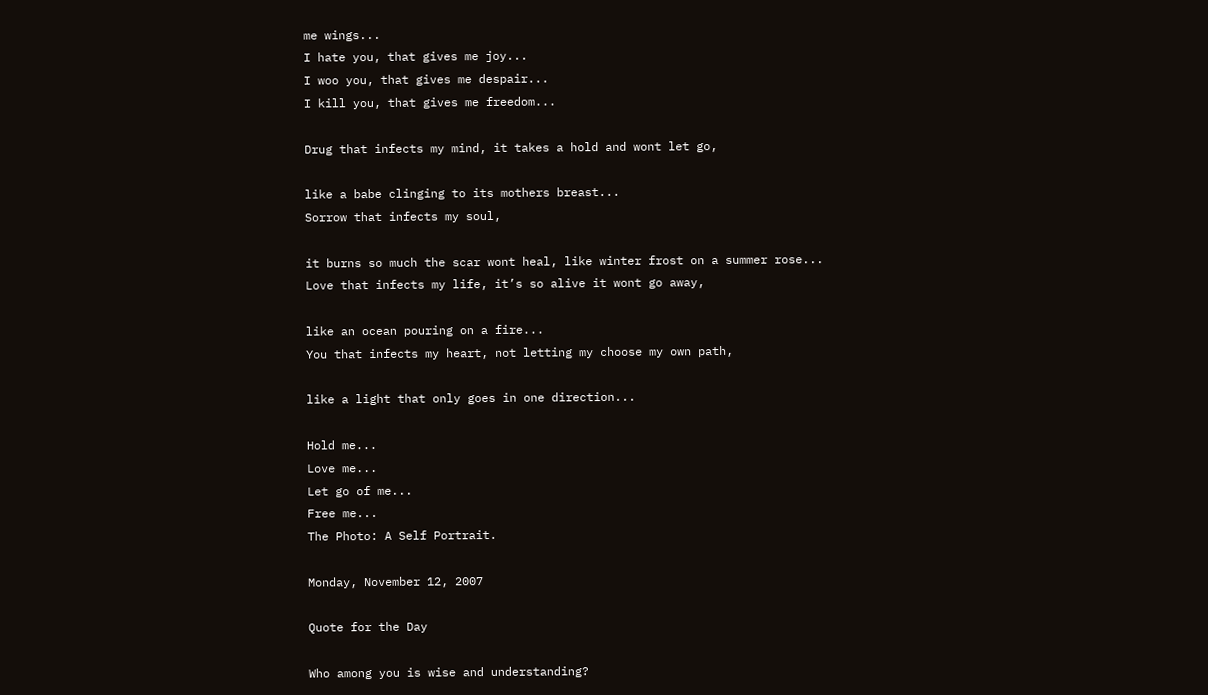me wings...
I hate you, that gives me joy...
I woo you, that gives me despair...
I kill you, that gives me freedom...

Drug that infects my mind, it takes a hold and wont let go,

like a babe clinging to its mothers breast...
Sorrow that infects my soul,

it burns so much the scar wont heal, like winter frost on a summer rose...
Love that infects my life, it’s so alive it wont go away,

like an ocean pouring on a fire...
You that infects my heart, not letting my choose my own path,

like a light that only goes in one direction...

Hold me...
Love me...
Let go of me...
Free me...
The Photo: A Self Portrait.

Monday, November 12, 2007

Quote for the Day

Who among you is wise and understanding?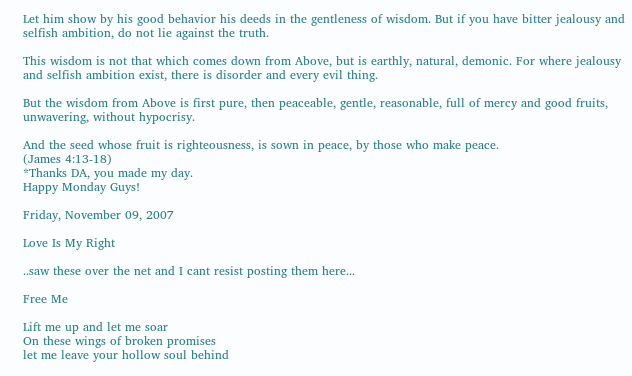Let him show by his good behavior his deeds in the gentleness of wisdom. But if you have bitter jealousy and selfish ambition, do not lie against the truth.

This wisdom is not that which comes down from Above, but is earthly, natural, demonic. For where jealousy and selfish ambition exist, there is disorder and every evil thing.

But the wisdom from Above is first pure, then peaceable, gentle, reasonable, full of mercy and good fruits, unwavering, without hypocrisy.

And the seed whose fruit is righteousness, is sown in peace, by those who make peace.
(James 4:13-18)
*Thanks DA, you made my day.
Happy Monday Guys!

Friday, November 09, 2007

Love Is My Right

..saw these over the net and I cant resist posting them here...

Free Me

Lift me up and let me soar
On these wings of broken promises
let me leave your hollow soul behind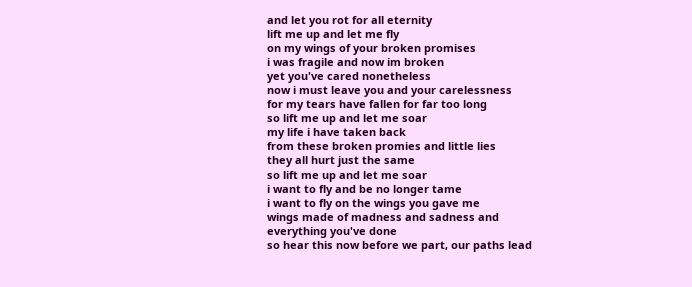and let you rot for all eternity
lift me up and let me fly
on my wings of your broken promises
i was fragile and now im broken
yet you've cared nonetheless
now i must leave you and your carelessness
for my tears have fallen for far too long
so lift me up and let me soar
my life i have taken back
from these broken promies and little lies
they all hurt just the same
so lift me up and let me soar
i want to fly and be no longer tame
i want to fly on the wings you gave me
wings made of madness and sadness and everything you've done
so hear this now before we part, our paths lead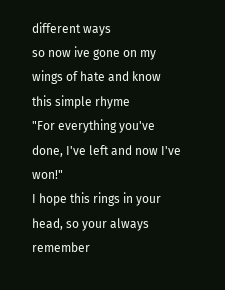different ways
so now ive gone on my wings of hate and know this simple rhyme
"For everything you've done, I've left and now I've won!"
I hope this rings in your head, so your always remember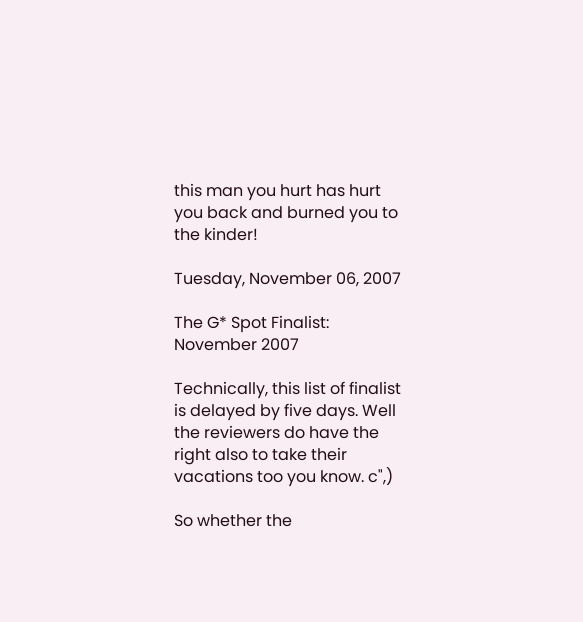this man you hurt has hurt you back and burned you to the kinder!

Tuesday, November 06, 2007

The G* Spot Finalist: November 2007

Technically, this list of finalist is delayed by five days. Well the reviewers do have the right also to take their vacations too you know. c",)

So whether the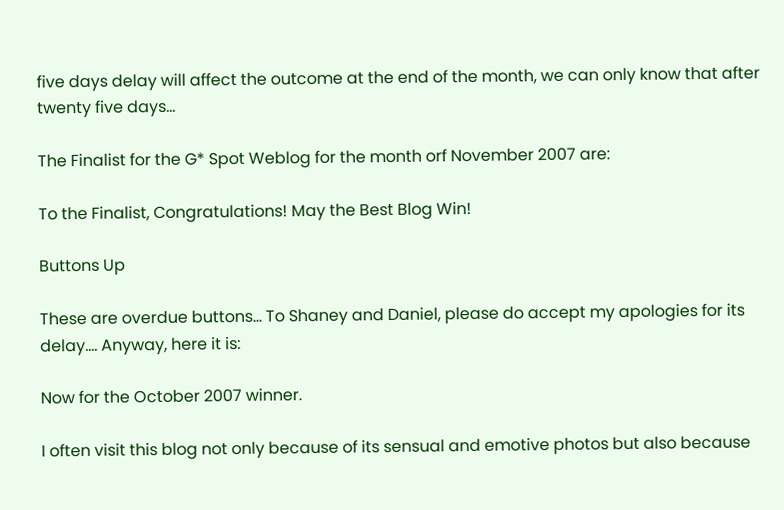five days delay will affect the outcome at the end of the month, we can only know that after twenty five days...

The Finalist for the G* Spot Weblog for the month orf November 2007 are:

To the Finalist, Congratulations! May the Best Blog Win!

Buttons Up

These are overdue buttons... To Shaney and Daniel, please do accept my apologies for its delay.... Anyway, here it is:

Now for the October 2007 winner.

I often visit this blog not only because of its sensual and emotive photos but also because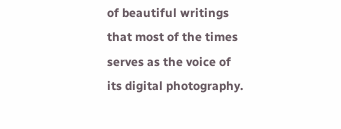of beautiful writings that most of the times serves as the voice of its digital photography.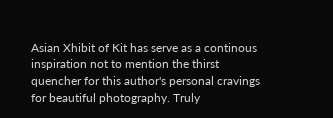Asian Xhibit of Kit has serve as a continous inspiration not to mention the thirst quencher for this author's personal cravings for beautiful photography. Truly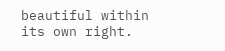beautiful within its own right.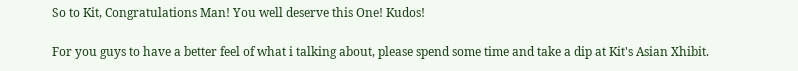So to Kit, Congratulations Man! You well deserve this One! Kudos!

For you guys to have a better feel of what i talking about, please spend some time and take a dip at Kit's Asian Xhibit.